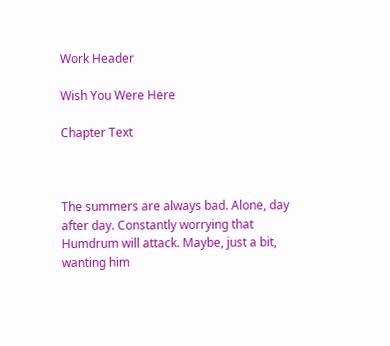Work Header

Wish You Were Here

Chapter Text



The summers are always bad. Alone, day after day. Constantly worrying that Humdrum will attack. Maybe, just a bit, wanting him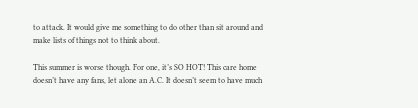to attack. It would give me something to do other than sit around and make lists of things not to think about.

This summer is worse though. For one, it’s SO HOT! This care home doesn’t have any fans, let alone an A.C. It doesn’t seem to have much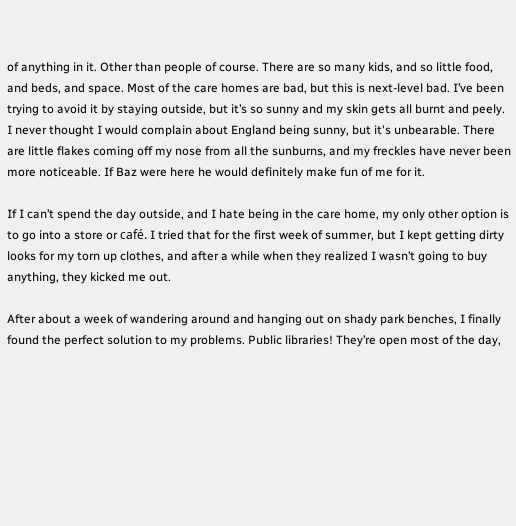of anything in it. Other than people of course. There are so many kids, and so little food, and beds, and space. Most of the care homes are bad, but this is next-level bad. I’ve been trying to avoid it by staying outside, but it’s so sunny and my skin gets all burnt and peely. I never thought I would complain about England being sunny, but it's unbearable. There are little flakes coming off my nose from all the sunburns, and my freckles have never been more noticeable. If Baz were here he would definitely make fun of me for it.

If I can’t spend the day outside, and I hate being in the care home, my only other option is to go into a store or café. I tried that for the first week of summer, but I kept getting dirty looks for my torn up clothes, and after a while when they realized I wasn’t going to buy anything, they kicked me out.

After about a week of wandering around and hanging out on shady park benches, I finally found the perfect solution to my problems. Public libraries! They’re open most of the day,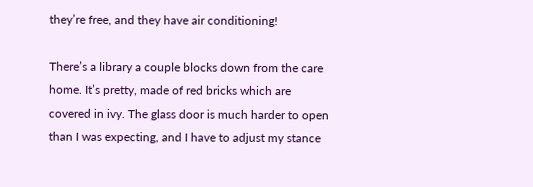they’re free, and they have air conditioning!

There’s a library a couple blocks down from the care home. It’s pretty, made of red bricks which are covered in ivy. The glass door is much harder to open than I was expecting, and I have to adjust my stance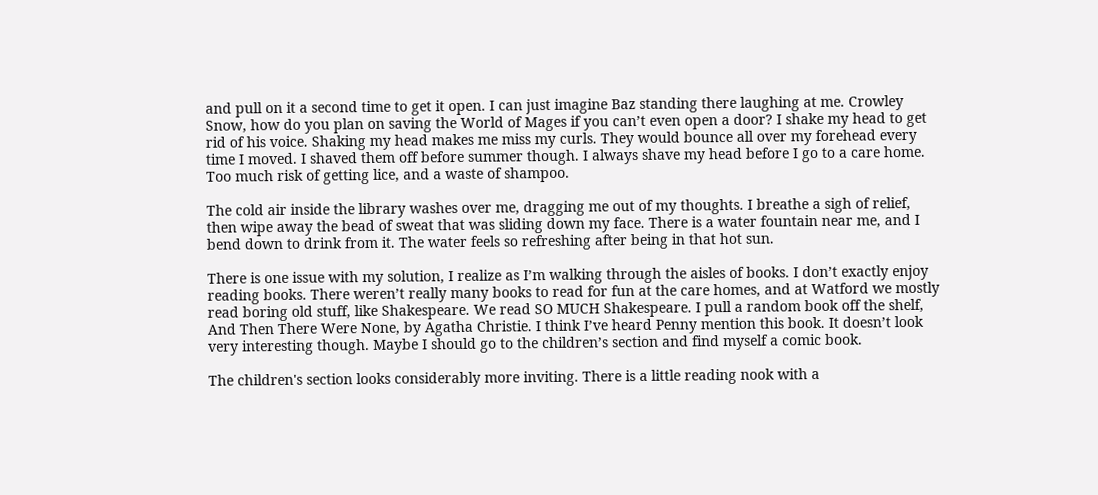and pull on it a second time to get it open. I can just imagine Baz standing there laughing at me. Crowley Snow, how do you plan on saving the World of Mages if you can’t even open a door? I shake my head to get rid of his voice. Shaking my head makes me miss my curls. They would bounce all over my forehead every time I moved. I shaved them off before summer though. I always shave my head before I go to a care home. Too much risk of getting lice, and a waste of shampoo.

The cold air inside the library washes over me, dragging me out of my thoughts. I breathe a sigh of relief, then wipe away the bead of sweat that was sliding down my face. There is a water fountain near me, and I bend down to drink from it. The water feels so refreshing after being in that hot sun.

There is one issue with my solution, I realize as I’m walking through the aisles of books. I don’t exactly enjoy reading books. There weren’t really many books to read for fun at the care homes, and at Watford we mostly read boring old stuff, like Shakespeare. We read SO MUCH Shakespeare. I pull a random book off the shelf, And Then There Were None, by Agatha Christie. I think I’ve heard Penny mention this book. It doesn’t look very interesting though. Maybe I should go to the children’s section and find myself a comic book.

The children's section looks considerably more inviting. There is a little reading nook with a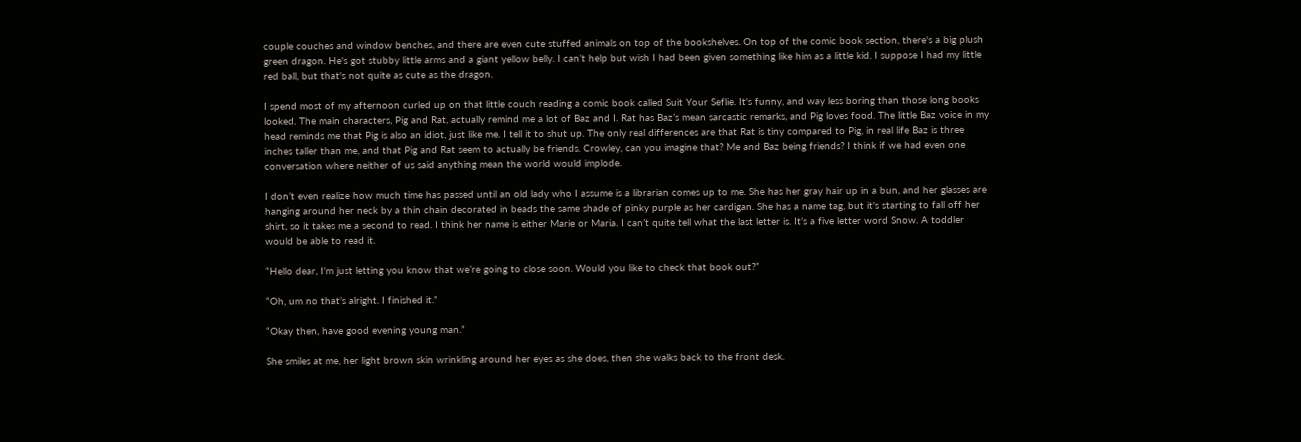couple couches and window benches, and there are even cute stuffed animals on top of the bookshelves. On top of the comic book section, there's a big plush green dragon. He's got stubby little arms and a giant yellow belly. I can’t help but wish I had been given something like him as a little kid. I suppose I had my little red ball, but that's not quite as cute as the dragon.

I spend most of my afternoon curled up on that little couch reading a comic book called Suit Your Seflie. It's funny, and way less boring than those long books looked. The main characters, Pig and Rat, actually remind me a lot of Baz and I. Rat has Baz’s mean sarcastic remarks, and Pig loves food. The little Baz voice in my head reminds me that Pig is also an idiot, just like me. I tell it to shut up. The only real differences are that Rat is tiny compared to Pig, in real life Baz is three inches taller than me, and that Pig and Rat seem to actually be friends. Crowley, can you imagine that? Me and Baz being friends? I think if we had even one conversation where neither of us said anything mean the world would implode.

I don’t even realize how much time has passed until an old lady who I assume is a librarian comes up to me. She has her gray hair up in a bun, and her glasses are hanging around her neck by a thin chain decorated in beads the same shade of pinky purple as her cardigan. She has a name tag, but it's starting to fall off her shirt, so it takes me a second to read. I think her name is either Marie or Maria. I can’t quite tell what the last letter is. It’s a five letter word Snow. A toddler would be able to read it.

“Hello dear, I’m just letting you know that we’re going to close soon. Would you like to check that book out?”

“Oh, um no that’s alright. I finished it.”

“Okay then, have good evening young man.”

She smiles at me, her light brown skin wrinkling around her eyes as she does, then she walks back to the front desk.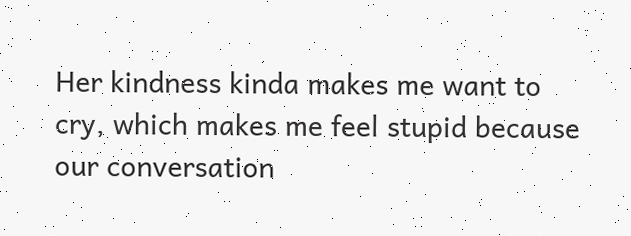Her kindness kinda makes me want to cry, which makes me feel stupid because our conversation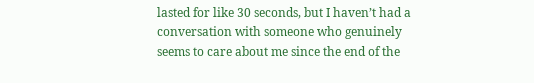lasted for like 30 seconds, but I haven’t had a conversation with someone who genuinely seems to care about me since the end of the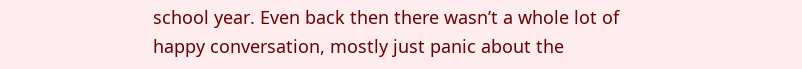school year. Even back then there wasn’t a whole lot of happy conversation, mostly just panic about the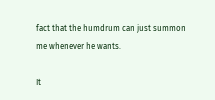fact that the humdrum can just summon me whenever he wants.

It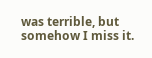was terrible, but somehow I miss it.